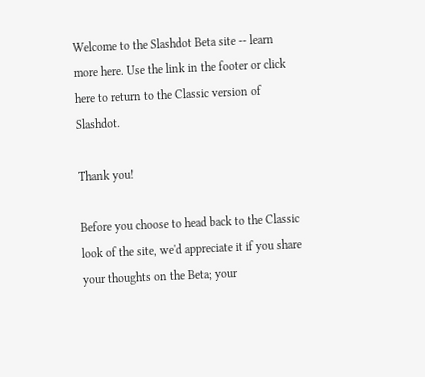Welcome to the Slashdot Beta site -- learn more here. Use the link in the footer or click here to return to the Classic version of Slashdot.

Thank you!

Before you choose to head back to the Classic look of the site, we'd appreciate it if you share your thoughts on the Beta; your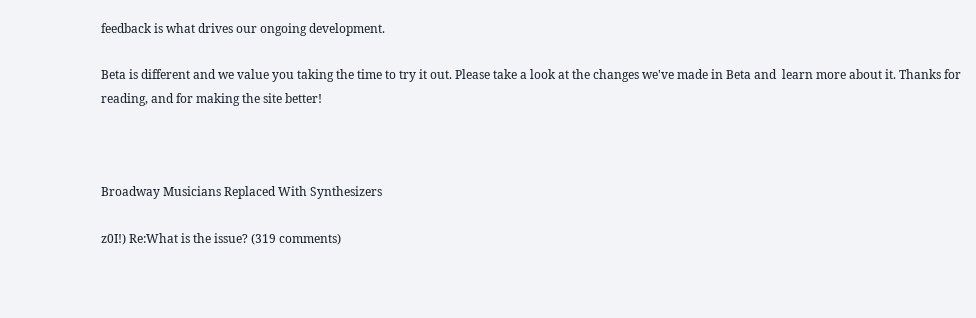feedback is what drives our ongoing development.

Beta is different and we value you taking the time to try it out. Please take a look at the changes we've made in Beta and  learn more about it. Thanks for reading, and for making the site better!



Broadway Musicians Replaced With Synthesizers

z0I!) Re:What is the issue? (319 comments)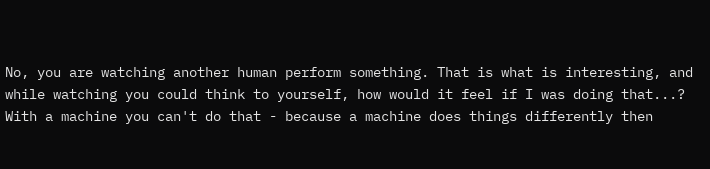No, you are watching another human perform something. That is what is interesting, and while watching you could think to yourself, how would it feel if I was doing that...? With a machine you can't do that - because a machine does things differently then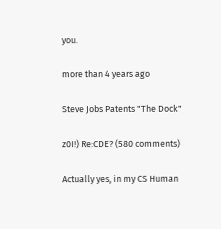you.

more than 4 years ago

Steve Jobs Patents "The Dock"

z0I!) Re:CDE? (580 comments)

Actually yes, in my CS Human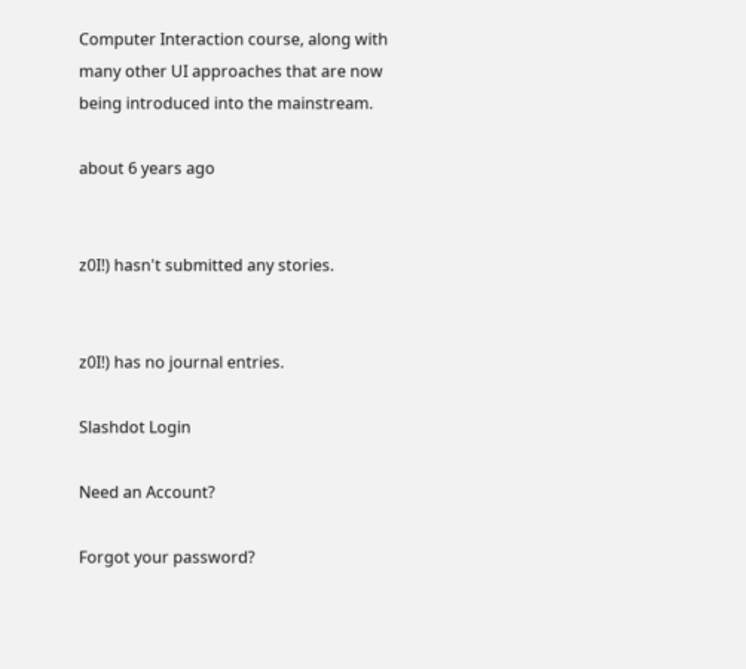Computer Interaction course, along with many other UI approaches that are now being introduced into the mainstream.

about 6 years ago


z0I!) hasn't submitted any stories.


z0I!) has no journal entries.

Slashdot Login

Need an Account?

Forgot your password?